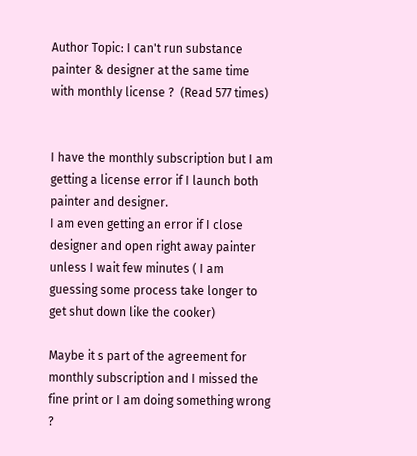Author Topic: I can't run substance painter & designer at the same time with monthly license ?  (Read 577 times)


I have the monthly subscription but I am getting a license error if I launch both painter and designer.
I am even getting an error if I close designer and open right away painter unless I wait few minutes ( I am guessing some process take longer to get shut down like the cooker)

Maybe it s part of the agreement for monthly subscription and I missed the fine print or I am doing something wrong ?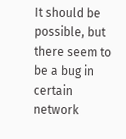It should be possible, but there seem to be a bug in certain network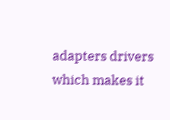adapters drivers which makes it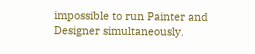impossible to run Painter and Designer simultaneously.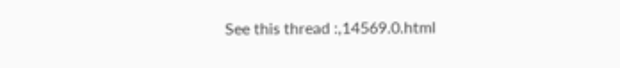See this thread :,14569.0.html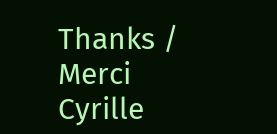Thanks / Merci Cyrille